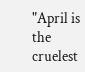"April is the cruelest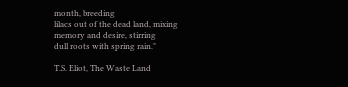month, breeding
lilacs out of the dead land, mixing
memory and desire, stirring
dull roots with spring rain."

T.S. Eliot, The Waste Land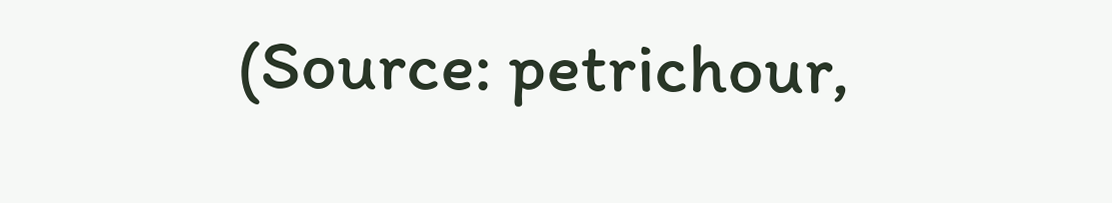(Source: petrichour,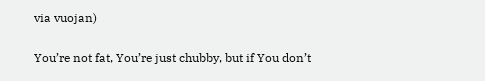via vuojan)

You’re not fat, You’re just chubby, but if You don’t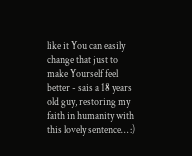like it You can easily change that just to make Yourself feel better - sais a 18 years old guy, restoring my faith in humanity with this lovely sentence… :)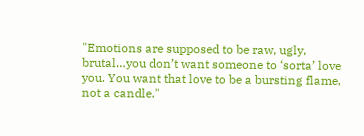"Emotions are supposed to be raw, ugly, brutal…you don’t want someone to ‘sorta’ love you. You want that love to be a bursting flame, not a candle."